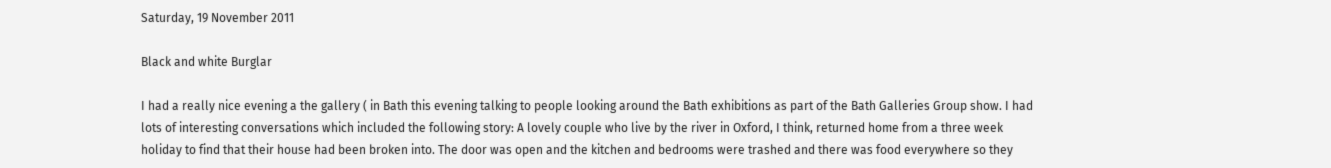Saturday, 19 November 2011

Black and white Burglar

I had a really nice evening a the gallery ( in Bath this evening talking to people looking around the Bath exhibitions as part of the Bath Galleries Group show. I had lots of interesting conversations which included the following story: A lovely couple who live by the river in Oxford, I think, returned home from a three week holiday to find that their house had been broken into. The door was open and the kitchen and bedrooms were trashed and there was food everywhere so they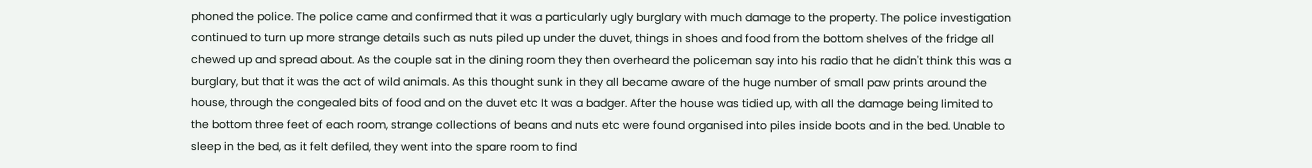phoned the police. The police came and confirmed that it was a particularly ugly burglary with much damage to the property. The police investigation continued to turn up more strange details such as nuts piled up under the duvet, things in shoes and food from the bottom shelves of the fridge all chewed up and spread about. As the couple sat in the dining room they then overheard the policeman say into his radio that he didn't think this was a burglary, but that it was the act of wild animals. As this thought sunk in they all became aware of the huge number of small paw prints around the house, through the congealed bits of food and on the duvet etc It was a badger. After the house was tidied up, with all the damage being limited to the bottom three feet of each room, strange collections of beans and nuts etc were found organised into piles inside boots and in the bed. Unable to sleep in the bed, as it felt defiled, they went into the spare room to find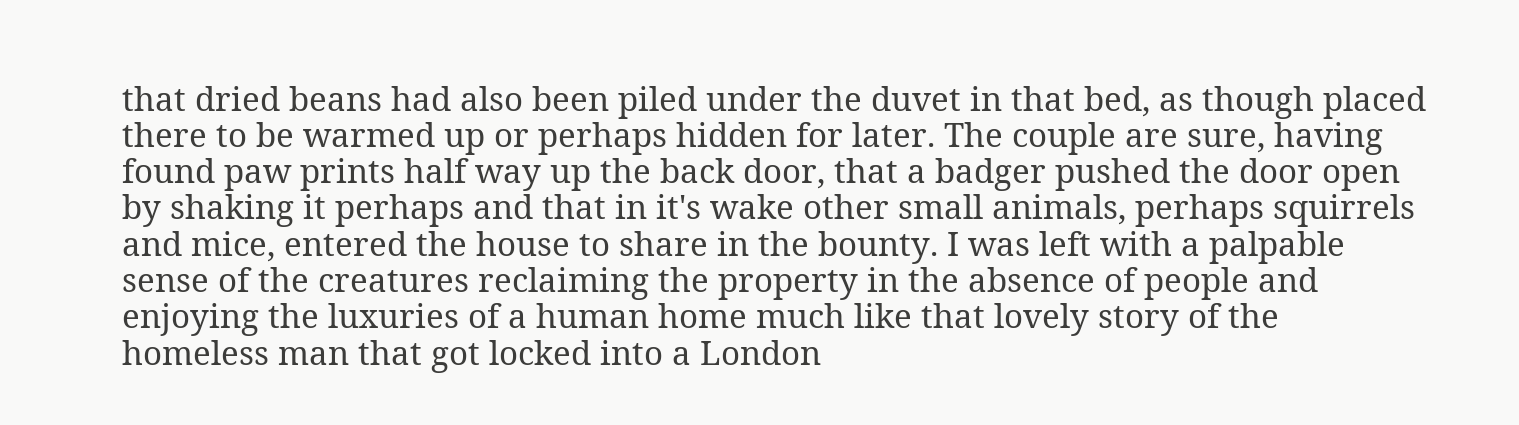that dried beans had also been piled under the duvet in that bed, as though placed there to be warmed up or perhaps hidden for later. The couple are sure, having found paw prints half way up the back door, that a badger pushed the door open by shaking it perhaps and that in it's wake other small animals, perhaps squirrels and mice, entered the house to share in the bounty. I was left with a palpable sense of the creatures reclaiming the property in the absence of people and enjoying the luxuries of a human home much like that lovely story of the homeless man that got locked into a London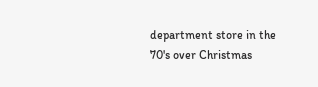department store in the 70's over Christmas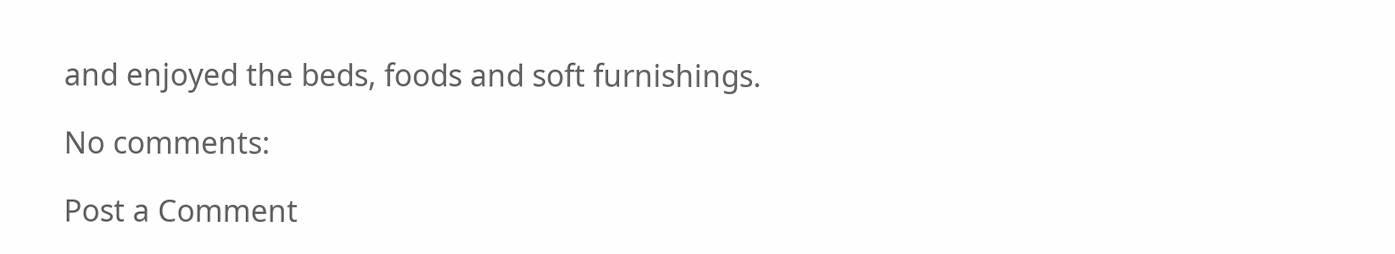and enjoyed the beds, foods and soft furnishings.

No comments:

Post a Comment